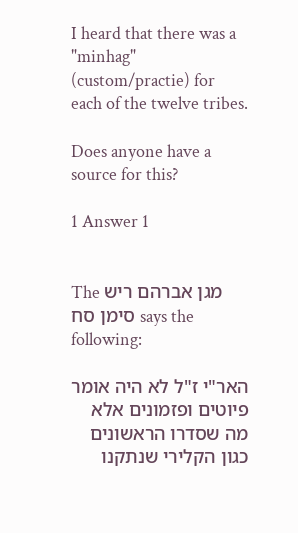I heard that there was a "minhag" (custom/practie) for each of the twelve tribes.

Does anyone have a source for this?

1 Answer 1


The מגן אברהם ריש סימן סח says the following:

האר"י ז"ל לא היה אומר פיוטים ופזמונים אלא מה שסדרו הראשונים כגון הקלירי שנתקנו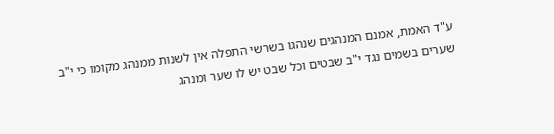ע"ד האמת, אמנם המנהגים שנהגו בשרשי התפלה אין לשנות ממנהג מקומו כי י"ב שערים בשמים נגד י"ב שבטים וכל שבט יש לו שער ומנהג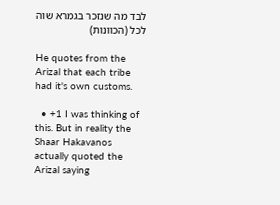לבד מה שנזכר בגמרא שוה לכל (הכוונות)

He quotes from the Arizal that each tribe had it's own customs.

  • +1 I was thinking of this. But in reality the Shaar Hakavanos actually quoted the Arizal saying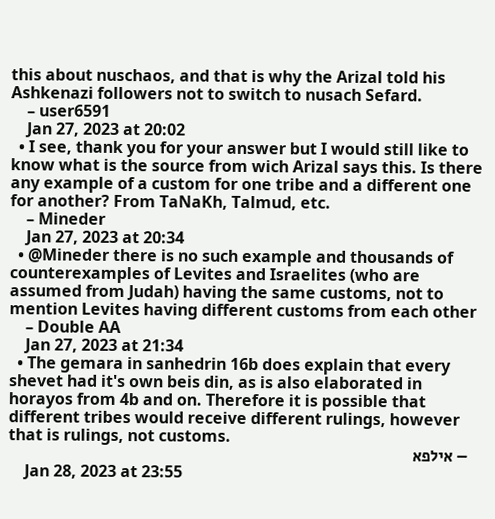this about nuschaos, and that is why the Arizal told his Ashkenazi followers not to switch to nusach Sefard.
    – user6591
    Jan 27, 2023 at 20:02
  • I see, thank you for your answer but I would still like to know what is the source from wich Arizal says this. Is there any example of a custom for one tribe and a different one for another? From TaNaKh, Talmud, etc.
    – Mineder
    Jan 27, 2023 at 20:34
  • @Mineder there is no such example and thousands of counterexamples of Levites and Israelites (who are assumed from Judah) having the same customs, not to mention Levites having different customs from each other
    – Double AA
    Jan 27, 2023 at 21:34
  • The gemara in sanhedrin 16b does explain that every shevet had it's own beis din, as is also elaborated in horayos from 4b and on. Therefore it is possible that different tribes would receive different rulings, however that is rulings, not customs.
    – אילפא
    Jan 28, 2023 at 23:55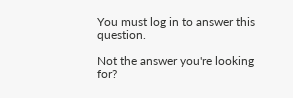You must log in to answer this question.

Not the answer you're looking for?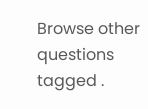Browse other questions tagged .